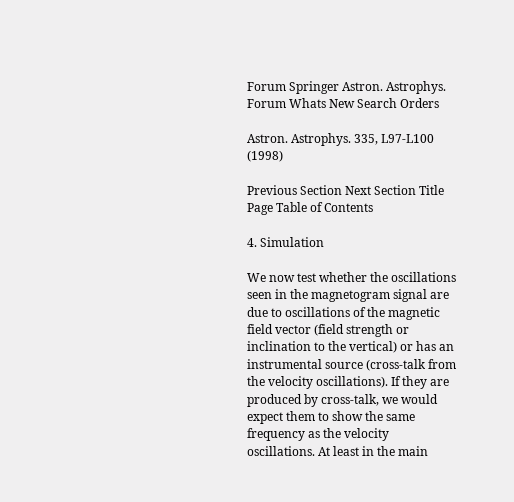Forum Springer Astron. Astrophys.
Forum Whats New Search Orders

Astron. Astrophys. 335, L97-L100 (1998)

Previous Section Next Section Title Page Table of Contents

4. Simulation

We now test whether the oscillations seen in the magnetogram signal are due to oscillations of the magnetic field vector (field strength or inclination to the vertical) or has an instrumental source (cross-talk from the velocity oscillations). If they are produced by cross-talk, we would expect them to show the same frequency as the velocity oscillations. At least in the main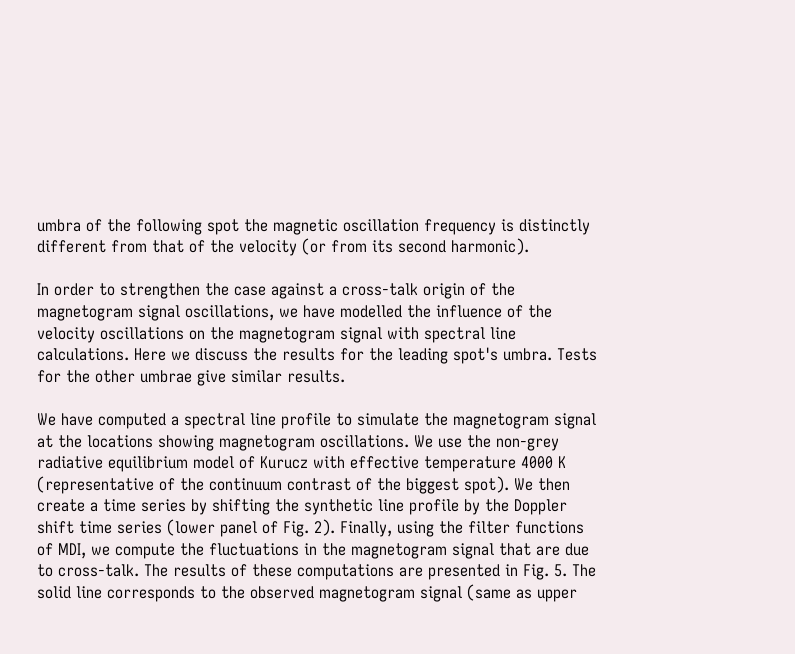umbra of the following spot the magnetic oscillation frequency is distinctly different from that of the velocity (or from its second harmonic).

In order to strengthen the case against a cross-talk origin of the magnetogram signal oscillations, we have modelled the influence of the velocity oscillations on the magnetogram signal with spectral line calculations. Here we discuss the results for the leading spot's umbra. Tests for the other umbrae give similar results.

We have computed a spectral line profile to simulate the magnetogram signal at the locations showing magnetogram oscillations. We use the non-grey radiative equilibrium model of Kurucz with effective temperature 4000 K (representative of the continuum contrast of the biggest spot). We then create a time series by shifting the synthetic line profile by the Doppler shift time series (lower panel of Fig. 2). Finally, using the filter functions of MDI, we compute the fluctuations in the magnetogram signal that are due to cross-talk. The results of these computations are presented in Fig. 5. The solid line corresponds to the observed magnetogram signal (same as upper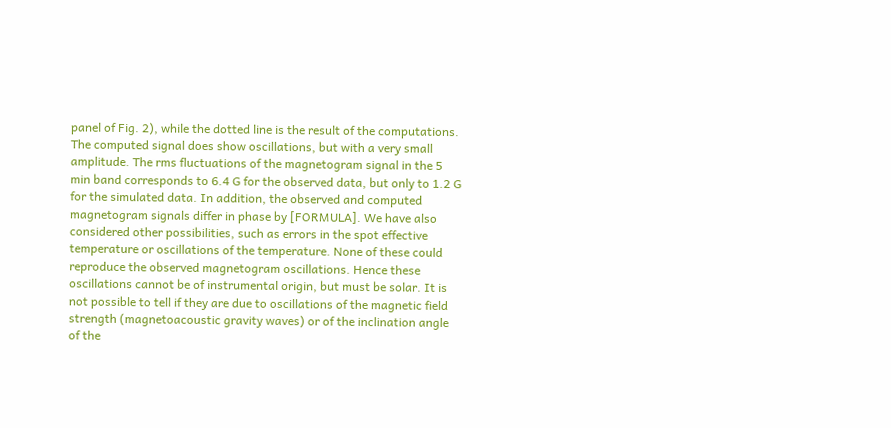panel of Fig. 2), while the dotted line is the result of the computations. The computed signal does show oscillations, but with a very small amplitude. The rms fluctuations of the magnetogram signal in the 5 min band corresponds to 6.4 G for the observed data, but only to 1.2 G for the simulated data. In addition, the observed and computed magnetogram signals differ in phase by [FORMULA]. We have also considered other possibilities, such as errors in the spot effective temperature or oscillations of the temperature. None of these could reproduce the observed magnetogram oscillations. Hence these oscillations cannot be of instrumental origin, but must be solar. It is not possible to tell if they are due to oscillations of the magnetic field strength (magnetoacoustic gravity waves) or of the inclination angle of the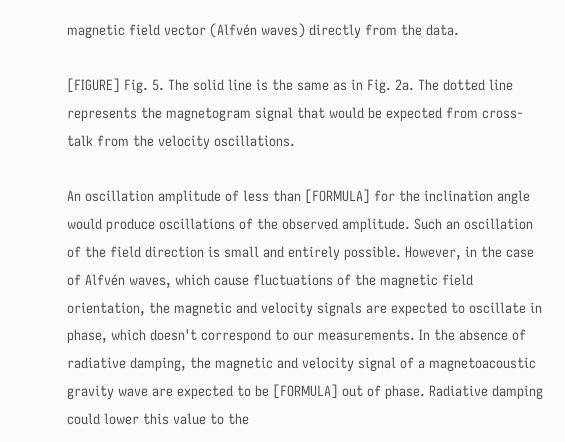magnetic field vector (Alfvén waves) directly from the data.

[FIGURE] Fig. 5. The solid line is the same as in Fig. 2a. The dotted line represents the magnetogram signal that would be expected from cross-talk from the velocity oscillations.

An oscillation amplitude of less than [FORMULA] for the inclination angle would produce oscillations of the observed amplitude. Such an oscillation of the field direction is small and entirely possible. However, in the case of Alfvén waves, which cause fluctuations of the magnetic field orientation, the magnetic and velocity signals are expected to oscillate in phase, which doesn't correspond to our measurements. In the absence of radiative damping, the magnetic and velocity signal of a magnetoacoustic gravity wave are expected to be [FORMULA] out of phase. Radiative damping could lower this value to the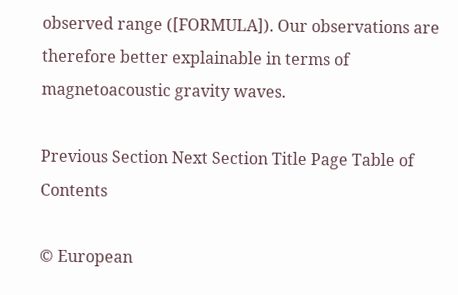observed range ([FORMULA]). Our observations are therefore better explainable in terms of magnetoacoustic gravity waves.

Previous Section Next Section Title Page Table of Contents

© European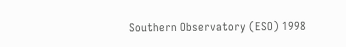Southern Observatory (ESO) 1998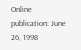Online publication: June 26, 1998